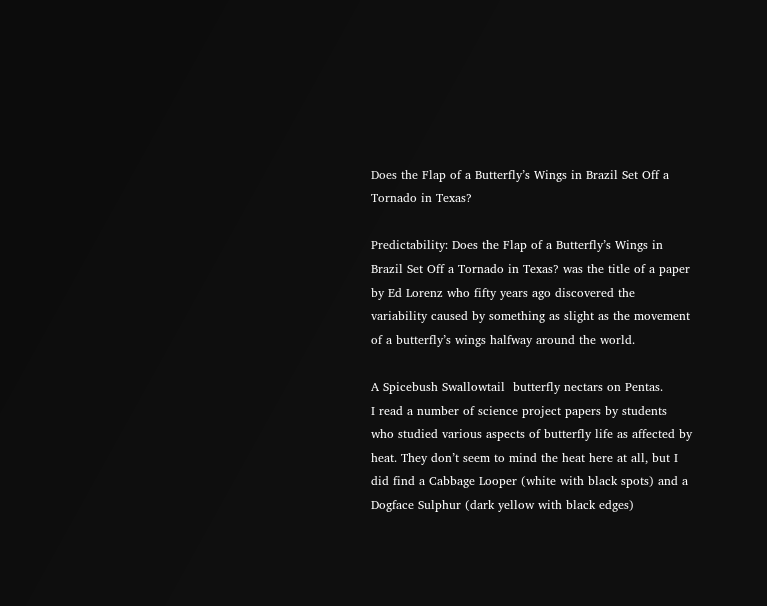Does the Flap of a Butterfly’s Wings in Brazil Set Off a Tornado in Texas?

Predictability: Does the Flap of a Butterfly’s Wings in Brazil Set Off a Tornado in Texas? was the title of a paper by Ed Lorenz who fifty years ago discovered the variability caused by something as slight as the movement of a butterfly’s wings halfway around the world.

A Spicebush Swallowtail  butterfly nectars on Pentas.
I read a number of science project papers by students who studied various aspects of butterfly life as affected by heat. They don’t seem to mind the heat here at all, but I did find a Cabbage Looper (white with black spots) and a Dogface Sulphur (dark yellow with black edges)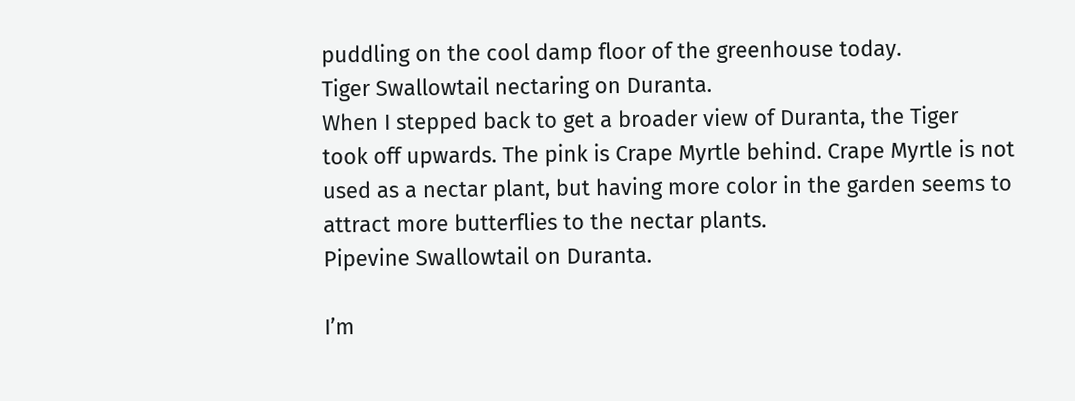puddling on the cool damp floor of the greenhouse today.
Tiger Swallowtail nectaring on Duranta.
When I stepped back to get a broader view of Duranta, the Tiger
took off upwards. The pink is Crape Myrtle behind. Crape Myrtle is not
used as a nectar plant, but having more color in the garden seems to
attract more butterflies to the nectar plants.
Pipevine Swallowtail on Duranta.

I’m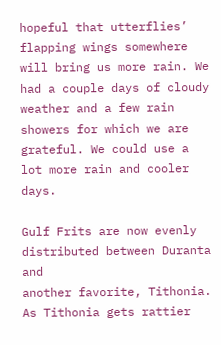hopeful that utterflies’ flapping wings somewhere will bring us more rain. We had a couple days of cloudy weather and a few rain showers for which we are grateful. We could use a lot more rain and cooler days.

Gulf Frits are now evenly distributed between Duranta and
another favorite, Tithonia. As Tithonia gets rattier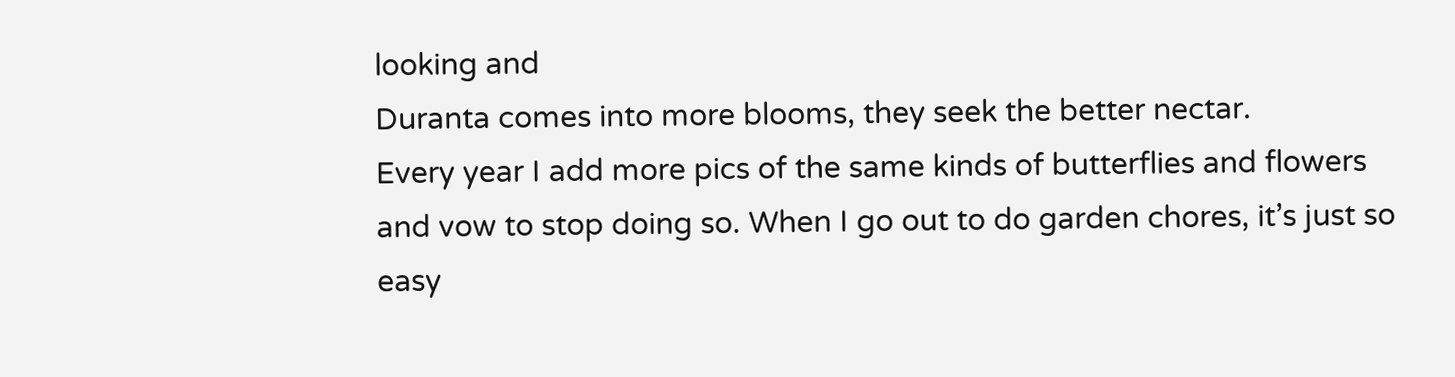looking and
Duranta comes into more blooms, they seek the better nectar.
Every year I add more pics of the same kinds of butterflies and flowers and vow to stop doing so. When I go out to do garden chores, it’s just so easy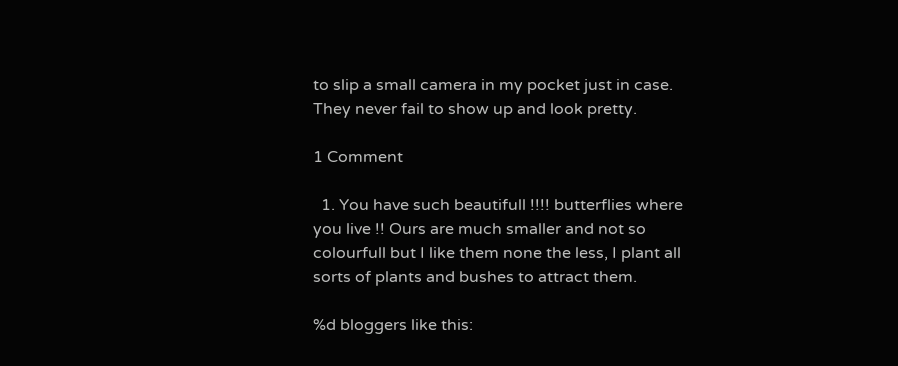to slip a small camera in my pocket just in case. They never fail to show up and look pretty.

1 Comment

  1. You have such beautifull !!!! butterflies where you live !! Ours are much smaller and not so colourfull but I like them none the less, I plant all sorts of plants and bushes to attract them.

%d bloggers like this: